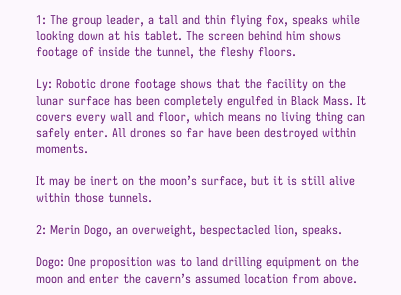1: The group leader, a tall and thin flying fox, speaks while looking down at his tablet. The screen behind him shows footage of inside the tunnel, the fleshy floors.

Ly: Robotic drone footage shows that the facility on the lunar surface has been completely engulfed in Black Mass. It covers every wall and floor, which means no living thing can safely enter. All drones so far have been destroyed within moments.

It may be inert on the moon’s surface, but it is still alive within those tunnels.

2: Merin Dogo, an overweight, bespectacled lion, speaks.

Dogo: One proposition was to land drilling equipment on the moon and enter the cavern’s assumed location from above.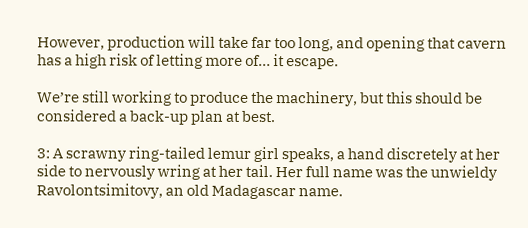However, production will take far too long, and opening that cavern has a high risk of letting more of… it escape.

We’re still working to produce the machinery, but this should be considered a back-up plan at best.

3: A scrawny ring-tailed lemur girl speaks, a hand discretely at her side to nervously wring at her tail. Her full name was the unwieldy Ravolontsimitovy, an old Madagascar name.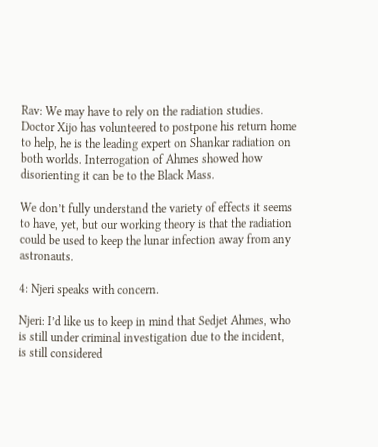Rav: We may have to rely on the radiation studies. Doctor Xijo has volunteered to postpone his return home to help, he is the leading expert on Shankar radiation on both worlds. Interrogation of Ahmes showed how disorienting it can be to the Black Mass.

We don’t fully understand the variety of effects it seems to have, yet, but our working theory is that the radiation could be used to keep the lunar infection away from any astronauts.

4: Njeri speaks with concern.

Njeri: I’d like us to keep in mind that Sedjet Ahmes, who is still under criminal investigation due to the incident, is still considered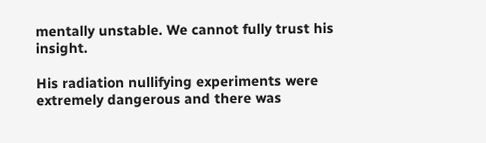mentally unstable. We cannot fully trust his insight.

His radiation nullifying experiments were extremely dangerous and there was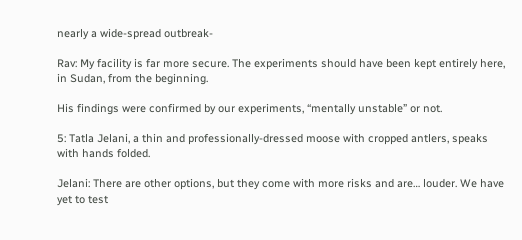nearly a wide-spread outbreak-

Rav: My facility is far more secure. The experiments should have been kept entirely here, in Sudan, from the beginning.

His findings were confirmed by our experiments, “mentally unstable” or not.

5: Tatla Jelani, a thin and professionally-dressed moose with cropped antlers, speaks with hands folded.

Jelani: There are other options, but they come with more risks and are… louder. We have yet to test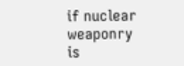if nuclear weaponry is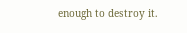enough to destroy it.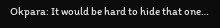Okpara: It would be hard to hide that one…